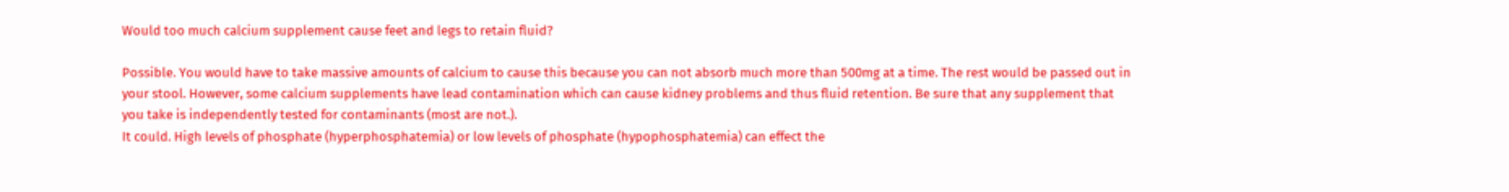Would too much calcium supplement cause feet and legs to retain fluid?

Possible. You would have to take massive amounts of calcium to cause this because you can not absorb much more than 500mg at a time. The rest would be passed out in your stool. However, some calcium supplements have lead contamination which can cause kidney problems and thus fluid retention. Be sure that any supplement that you take is independently tested for contaminants (most are not.).
It could. High levels of phosphate (hyperphosphatemia) or low levels of phosphate (hypophosphatemia) can effect the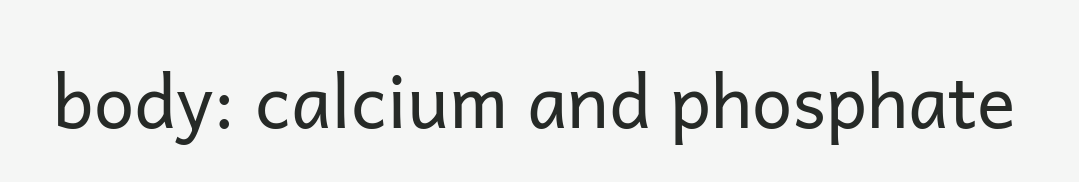body: calcium and phosphate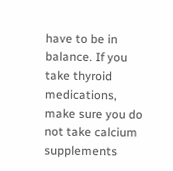have to be in balance. If you take thyroid medications, make sure you do not take calcium supplements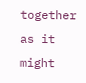together as it might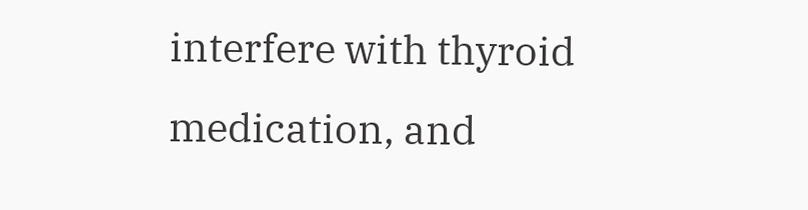interfere with thyroid medication, and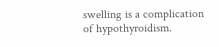swelling is a complication of hypothyroidism.